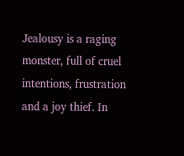Jealousy is a raging monster, full of cruel intentions, frustration and a joy thief. In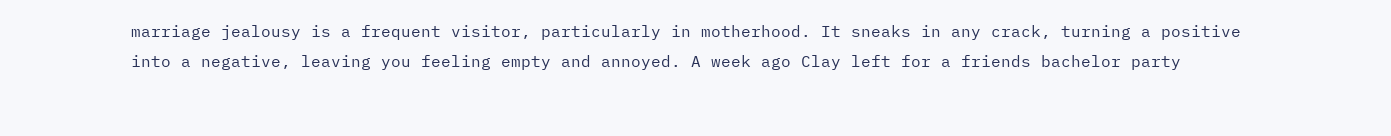marriage jealousy is a frequent visitor, particularly in motherhood. It sneaks in any crack, turning a positive into a negative, leaving you feeling empty and annoyed. A week ago Clay left for a friends bachelor party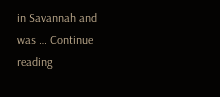in Savannah and was … Continue reading